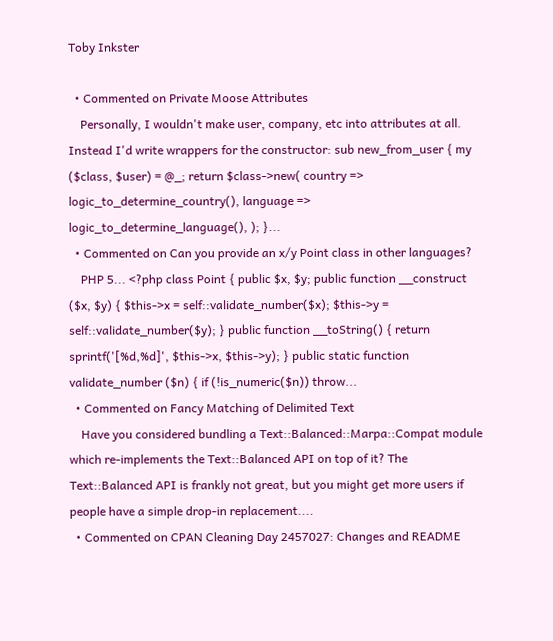Toby Inkster

  • Commented on Private Moose Attributes
    Personally, I wouldn't make user, company, etc into attributes at all. Instead I'd write wrappers for the constructor: sub new_from_user { my ($class, $user) = @_; return $class->new( country => logic_to_determine_country(), language => logic_to_determine_language(), ); }...
  • Commented on Can you provide an x/y Point class in other languages?
    PHP 5... <?php class Point { public $x, $y; public function __construct ($x, $y) { $this->x = self::validate_number($x); $this->y = self::validate_number($y); } public function __toString() { return sprintf('[%d,%d]', $this->x, $this->y); } public static function validate_number ($n) { if (!is_numeric($n)) throw...
  • Commented on Fancy Matching of Delimited Text
    Have you considered bundling a Text::Balanced::Marpa::Compat module which re-implements the Text::Balanced API on top of it? The Text::Balanced API is frankly not great, but you might get more users if people have a simple drop-in replacement....
  • Commented on CPAN Cleaning Day 2457027: Changes and README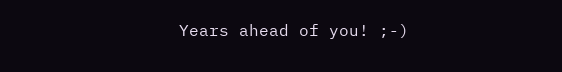Years ahead of you! ;-)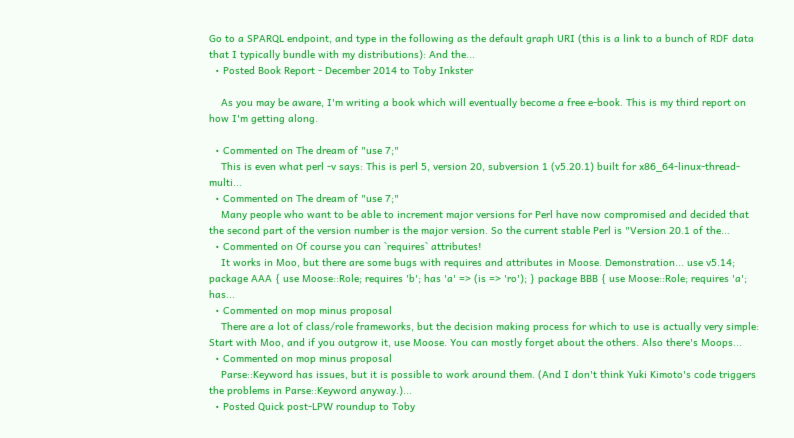Go to a SPARQL endpoint, and type in the following as the default graph URI (this is a link to a bunch of RDF data that I typically bundle with my distributions): And the...
  • Posted Book Report - December 2014 to Toby Inkster

    As you may be aware, I'm writing a book which will eventually become a free e-book. This is my third report on how I'm getting along.

  • Commented on The dream of "use 7;"
    This is even what perl -v says: This is perl 5, version 20, subversion 1 (v5.20.1) built for x86_64-linux-thread-multi...
  • Commented on The dream of "use 7;"
    Many people who want to be able to increment major versions for Perl have now compromised and decided that the second part of the version number is the major version. So the current stable Perl is "Version 20.1 of the...
  • Commented on Of course you can `requires` attributes!
    It works in Moo, but there are some bugs with requires and attributes in Moose. Demonstration... use v5.14; package AAA { use Moose::Role; requires 'b'; has 'a' => (is => 'ro'); } package BBB { use Moose::Role; requires 'a'; has...
  • Commented on mop minus proposal
    There are a lot of class/role frameworks, but the decision making process for which to use is actually very simple: Start with Moo, and if you outgrow it, use Moose. You can mostly forget about the others. Also there's Moops...
  • Commented on mop minus proposal
    Parse::Keyword has issues, but it is possible to work around them. (And I don't think Yuki Kimoto's code triggers the problems in Parse::Keyword anyway.)...
  • Posted Quick post-LPW roundup to Toby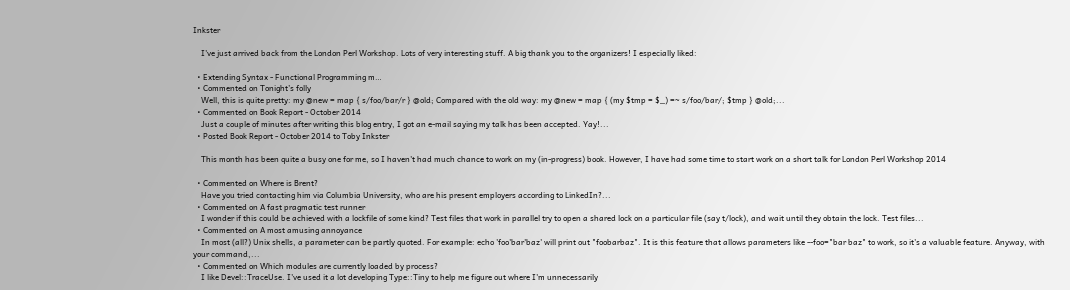Inkster

    I've just arrived back from the London Perl Workshop. Lots of very interesting stuff. A big thank you to the organizers! I especially liked:

  • Extending Syntax - Functional Programming m…
  • Commented on Tonight’s folly
    Well, this is quite pretty: my @new = map { s/foo/bar/r } @old; Compared with the old way: my @new = map { (my $tmp = $_) =~ s/foo/bar/; $tmp } @old;...
  • Commented on Book Report - October 2014
    Just a couple of minutes after writing this blog entry, I got an e-mail saying my talk has been accepted. Yay!...
  • Posted Book Report - October 2014 to Toby Inkster

    This month has been quite a busy one for me, so I haven't had much chance to work on my (in-progress) book. However, I have had some time to start work on a short talk for London Perl Workshop 2014

  • Commented on Where is Brent?
    Have you tried contacting him via Columbia University, who are his present employers according to LinkedIn?...
  • Commented on A fast pragmatic test runner
    I wonder if this could be achieved with a lockfile of some kind? Test files that work in parallel try to open a shared lock on a particular file (say t/lock), and wait until they obtain the lock. Test files...
  • Commented on A most amusing annoyance
    In most (all?) Unix shells, a parameter can be partly quoted. For example: echo 'foo'bar'baz' will print out "foobarbaz". It is this feature that allows parameters like --foo="bar baz" to work, so it's a valuable feature. Anyway, with your command,...
  • Commented on Which modules are currently loaded by process?
    I like Devel::TraceUse. I've used it a lot developing Type::Tiny to help me figure out where I'm unnecessarily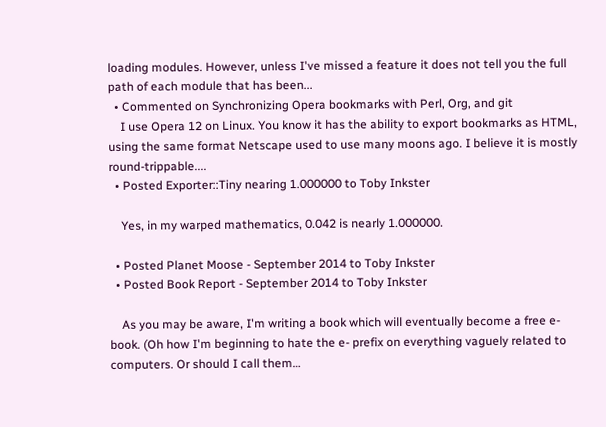loading modules. However, unless I've missed a feature it does not tell you the full path of each module that has been...
  • Commented on Synchronizing Opera bookmarks with Perl, Org, and git
    I use Opera 12 on Linux. You know it has the ability to export bookmarks as HTML, using the same format Netscape used to use many moons ago. I believe it is mostly round-trippable....
  • Posted Exporter::Tiny nearing 1.000000 to Toby Inkster

    Yes, in my warped mathematics, 0.042 is nearly 1.000000.

  • Posted Planet Moose - September 2014 to Toby Inkster
  • Posted Book Report - September 2014 to Toby Inkster

    As you may be aware, I'm writing a book which will eventually become a free e-book. (Oh how I'm beginning to hate the e- prefix on everything vaguely related to computers. Or should I call them…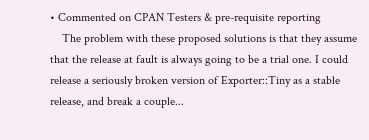• Commented on CPAN Testers & pre-requisite reporting
    The problem with these proposed solutions is that they assume that the release at fault is always going to be a trial one. I could release a seriously broken version of Exporter::Tiny as a stable release, and break a couple...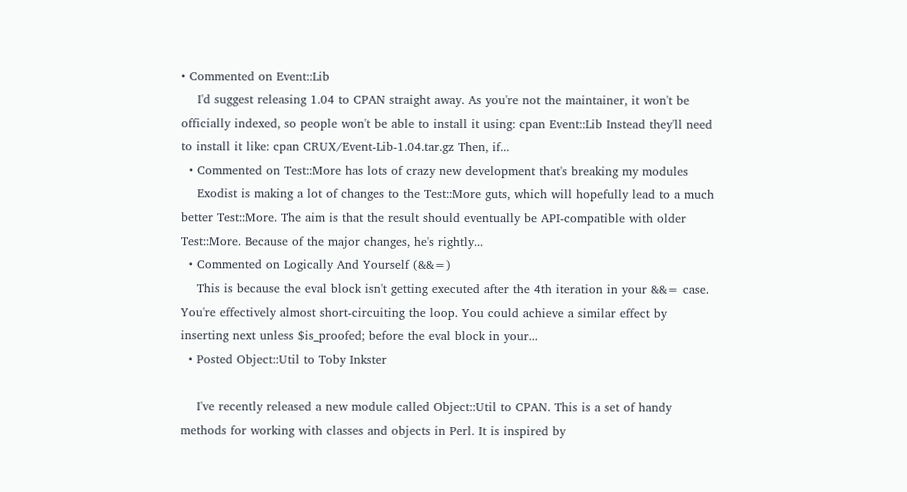• Commented on Event::Lib
    I'd suggest releasing 1.04 to CPAN straight away. As you're not the maintainer, it won't be officially indexed, so people won't be able to install it using: cpan Event::Lib Instead they'll need to install it like: cpan CRUX/Event-Lib-1.04.tar.gz Then, if...
  • Commented on Test::More has lots of crazy new development that's breaking my modules
    Exodist is making a lot of changes to the Test::More guts, which will hopefully lead to a much better Test::More. The aim is that the result should eventually be API-compatible with older Test::More. Because of the major changes, he's rightly...
  • Commented on Logically And Yourself (&&=)
    This is because the eval block isn't getting executed after the 4th iteration in your &&= case. You're effectively almost short-circuiting the loop. You could achieve a similar effect by inserting next unless $is_proofed; before the eval block in your...
  • Posted Object::Util to Toby Inkster

    I've recently released a new module called Object::Util to CPAN. This is a set of handy methods for working with classes and objects in Perl. It is inspired by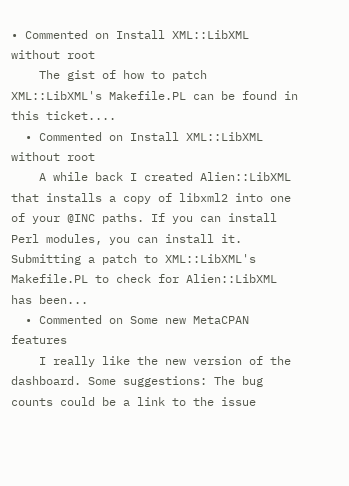• Commented on Install XML::LibXML without root
    The gist of how to patch XML::LibXML's Makefile.PL can be found in this ticket....
  • Commented on Install XML::LibXML without root
    A while back I created Alien::LibXML that installs a copy of libxml2 into one of your @INC paths. If you can install Perl modules, you can install it. Submitting a patch to XML::LibXML's Makefile.PL to check for Alien::LibXML has been...
  • Commented on Some new MetaCPAN features
    I really like the new version of the dashboard. Some suggestions: The bug counts could be a link to the issue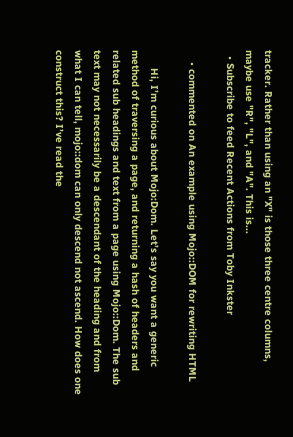tracker. Rather than using an "X" is those three centre columns, maybe use "R", "L", and "A". This is...
  • Subscribe to feed Recent Actions from Toby Inkster

    • commented on An example using Mojo::DOM for rewriting HTML

      Hi, I’m curious about Mojo:Dom. Let’s say you want a generic method of traversing a page, and returning a hash of headers and related sub headings and text from a page using Mojo::Dom. The sub text may not necessarily be a descendant of the heading and from what I can tell, mojo::dom can only descend not ascend. How does one construct this? I’ve read the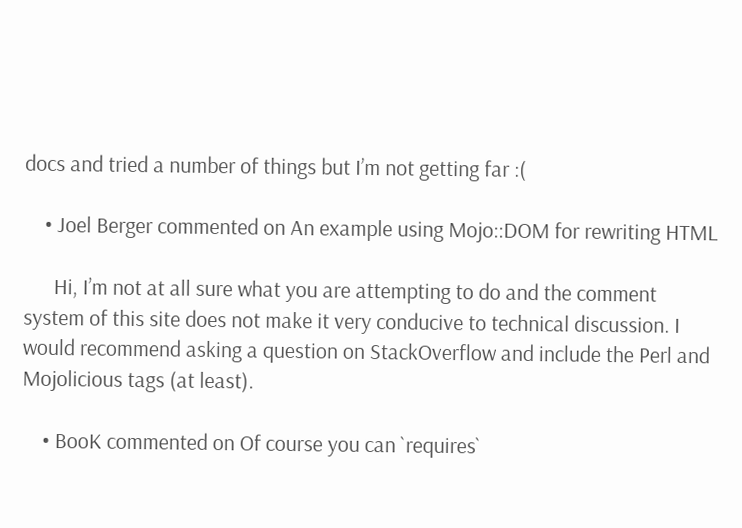docs and tried a number of things but I’m not getting far :(

    • Joel Berger commented on An example using Mojo::DOM for rewriting HTML

      Hi, I’m not at all sure what you are attempting to do and the comment system of this site does not make it very conducive to technical discussion. I would recommend asking a question on StackOverflow and include the Perl and Mojolicious tags (at least).

    • BooK commented on Of course you can `requires`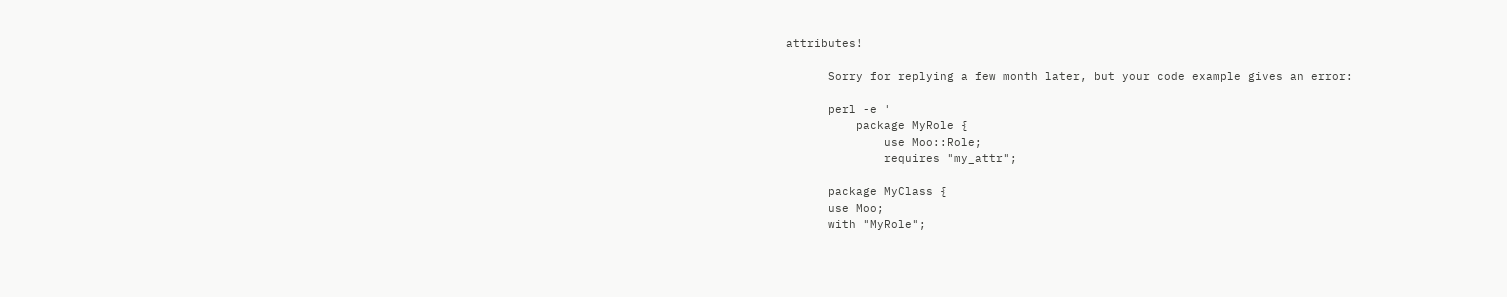attributes!

      Sorry for replying a few month later, but your code example gives an error:

      perl -e '
          package MyRole {
              use Moo::Role;
              requires "my_attr";

      package MyClass {
      use Moo;
      with "MyRole";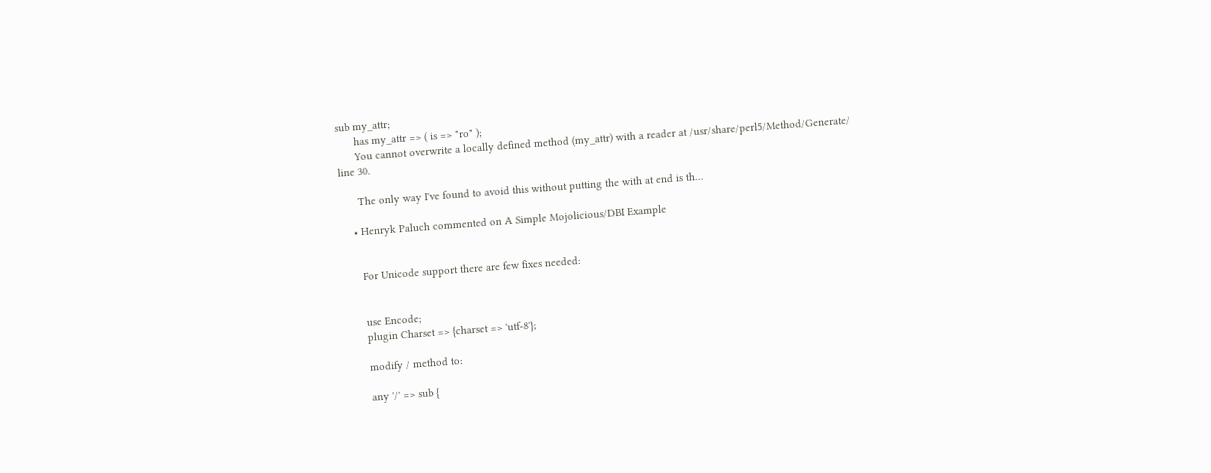sub my_attr;
      has my_attr => ( is => "ro" );
      You cannot overwrite a locally defined method (my_attr) with a reader at /usr/share/perl5/Method/Generate/ line 30.

      The only way I've found to avoid this without putting the with at end is th…

    • Henryk Paluch commented on A Simple Mojolicious/DBI Example


      For Unicode support there are few fixes needed:


      use Encode;
      plugin Charset => {charset => 'utf-8'};

      modify / method to:

      any '/' => sub {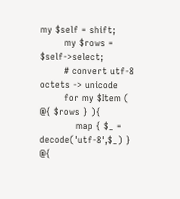my $self = shift;
        my $rows = $self->select;
        # convert utf-8 octets -> unicode
        for my $Item ( @{ $rows } ){
            map { $_ = decode('utf-8',$_) } @{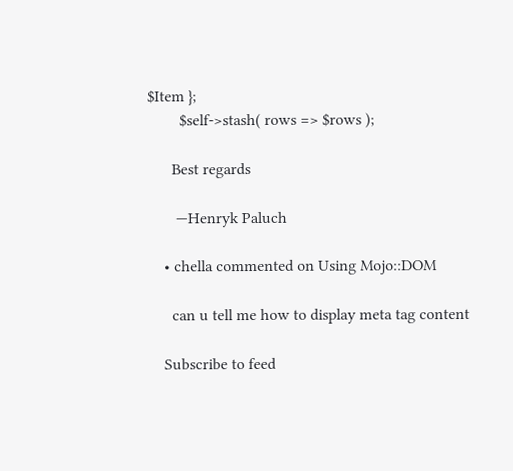$Item };
        $self->stash( rows => $rows );

      Best regards

       —Henryk Paluch

    • chella commented on Using Mojo::DOM

      can u tell me how to display meta tag content

    Subscribe to feed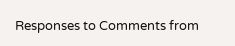Responses to Comments from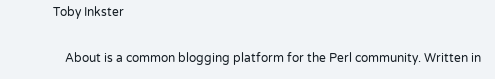Toby Inkster

    About is a common blogging platform for the Perl community. Written in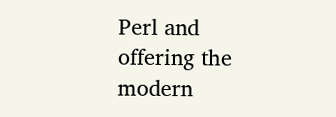Perl and offering the modern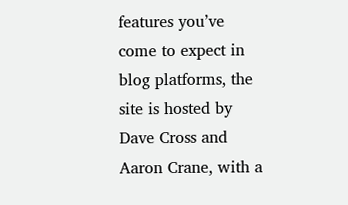features you’ve come to expect in blog platforms, the site is hosted by Dave Cross and Aaron Crane, with a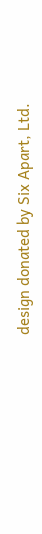design donated by Six Apart, Ltd.